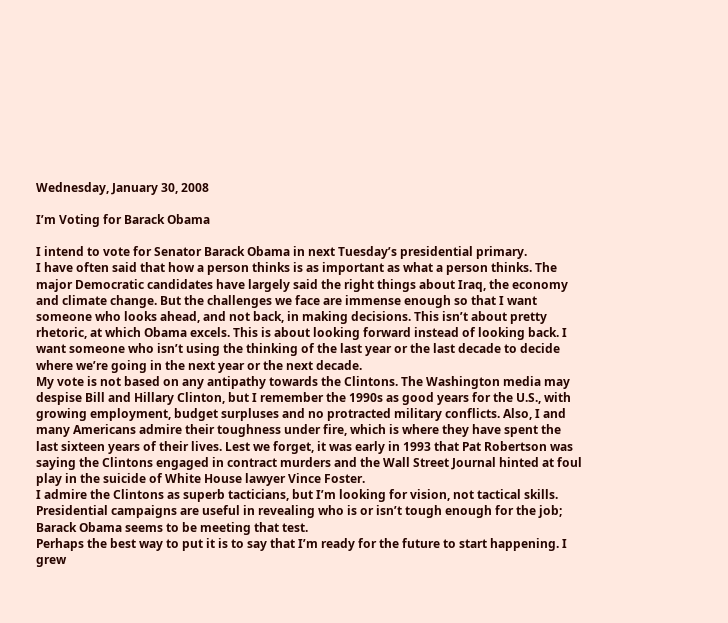Wednesday, January 30, 2008

I’m Voting for Barack Obama

I intend to vote for Senator Barack Obama in next Tuesday’s presidential primary.
I have often said that how a person thinks is as important as what a person thinks. The major Democratic candidates have largely said the right things about Iraq, the economy and climate change. But the challenges we face are immense enough so that I want someone who looks ahead, and not back, in making decisions. This isn’t about pretty rhetoric, at which Obama excels. This is about looking forward instead of looking back. I want someone who isn’t using the thinking of the last year or the last decade to decide where we’re going in the next year or the next decade.
My vote is not based on any antipathy towards the Clintons. The Washington media may despise Bill and Hillary Clinton, but I remember the 1990s as good years for the U.S., with growing employment, budget surpluses and no protracted military conflicts. Also, I and many Americans admire their toughness under fire, which is where they have spent the last sixteen years of their lives. Lest we forget, it was early in 1993 that Pat Robertson was saying the Clintons engaged in contract murders and the Wall Street Journal hinted at foul play in the suicide of White House lawyer Vince Foster.
I admire the Clintons as superb tacticians, but I’m looking for vision, not tactical skills. Presidential campaigns are useful in revealing who is or isn’t tough enough for the job; Barack Obama seems to be meeting that test.
Perhaps the best way to put it is to say that I’m ready for the future to start happening. I grew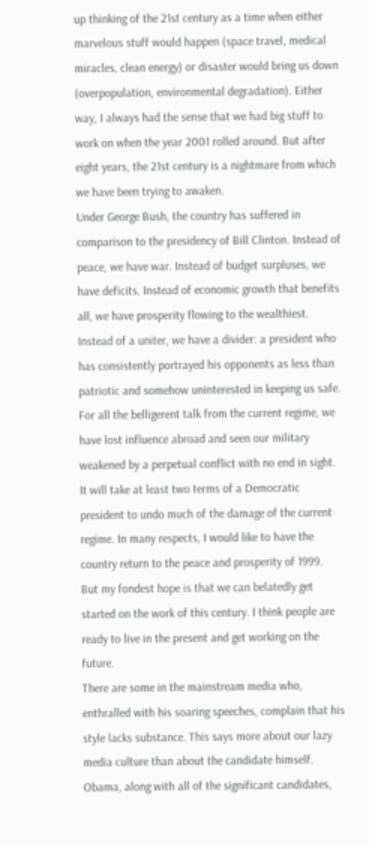up thinking of the 21st century as a time when either marvelous stuff would happen (space travel, medical miracles, clean energy) or disaster would bring us down (overpopulation, environmental degradation). Either way, I always had the sense that we had big stuff to work on when the year 2001 rolled around. But after eight years, the 21st century is a nightmare from which we have been trying to awaken.
Under George Bush, the country has suffered in comparison to the presidency of Bill Clinton. Instead of peace, we have war. Instead of budget surpluses, we have deficits. Instead of economic growth that benefits all, we have prosperity flowing to the wealthiest. Instead of a uniter, we have a divider: a president who has consistently portrayed his opponents as less than patriotic and somehow uninterested in keeping us safe. For all the belligerent talk from the current regime, we have lost influence abroad and seen our military weakened by a perpetual conflict with no end in sight.
It will take at least two terms of a Democratic president to undo much of the damage of the current regime. In many respects, I would like to have the country return to the peace and prosperity of 1999.
But my fondest hope is that we can belatedly get started on the work of this century. I think people are ready to live in the present and get working on the future.
There are some in the mainstream media who, enthralled with his soaring speeches, complain that his style lacks substance. This says more about our lazy media culture than about the candidate himself. Obama, along with all of the significant candidates,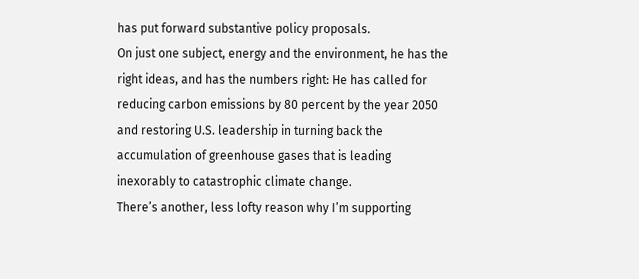has put forward substantive policy proposals.
On just one subject, energy and the environment, he has the right ideas, and has the numbers right: He has called for reducing carbon emissions by 80 percent by the year 2050 and restoring U.S. leadership in turning back the accumulation of greenhouse gases that is leading inexorably to catastrophic climate change.
There’s another, less lofty reason why I’m supporting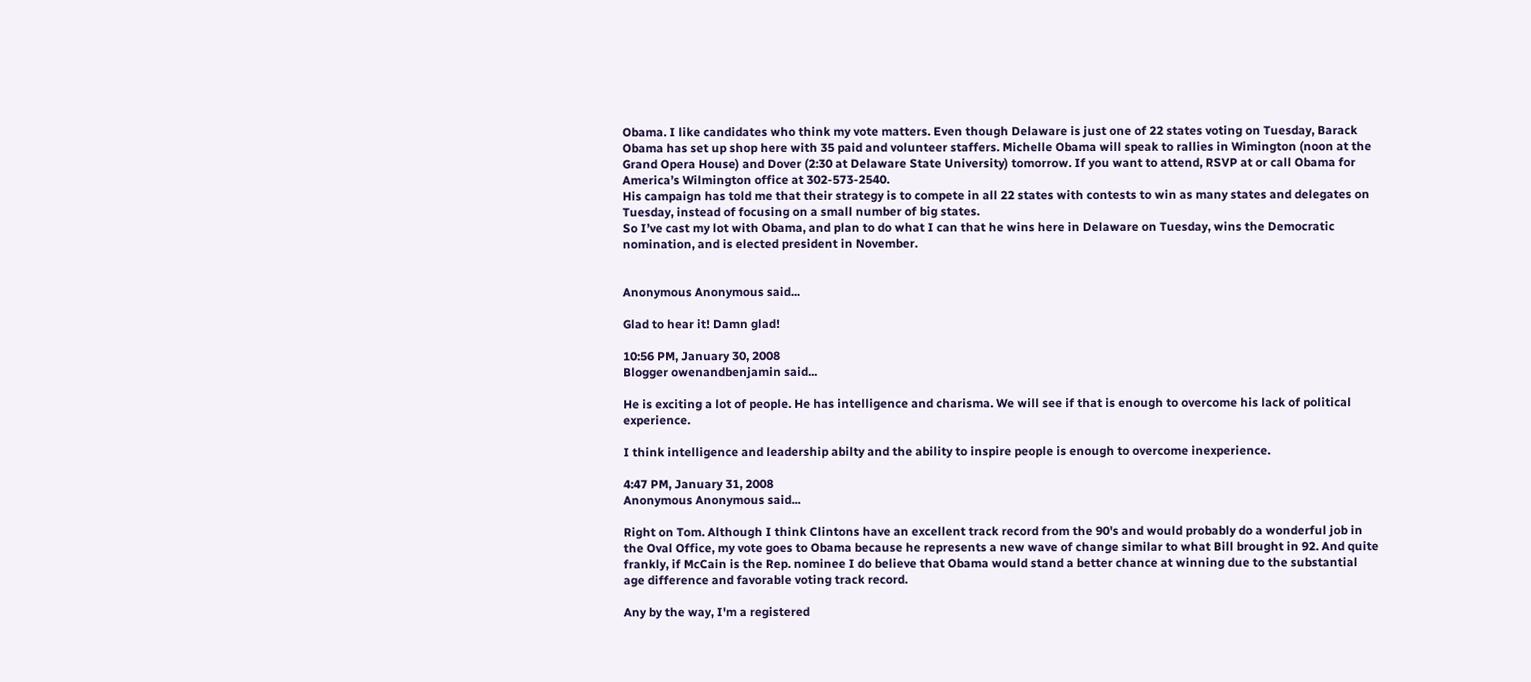Obama. I like candidates who think my vote matters. Even though Delaware is just one of 22 states voting on Tuesday, Barack Obama has set up shop here with 35 paid and volunteer staffers. Michelle Obama will speak to rallies in Wimington (noon at the Grand Opera House) and Dover (2:30 at Delaware State University) tomorrow. If you want to attend, RSVP at or call Obama for America’s Wilmington office at 302-573-2540.
His campaign has told me that their strategy is to compete in all 22 states with contests to win as many states and delegates on Tuesday, instead of focusing on a small number of big states.
So I’ve cast my lot with Obama, and plan to do what I can that he wins here in Delaware on Tuesday, wins the Democratic nomination, and is elected president in November.


Anonymous Anonymous said...

Glad to hear it! Damn glad!

10:56 PM, January 30, 2008
Blogger owenandbenjamin said...

He is exciting a lot of people. He has intelligence and charisma. We will see if that is enough to overcome his lack of political experience.

I think intelligence and leadership abilty and the ability to inspire people is enough to overcome inexperience.

4:47 PM, January 31, 2008
Anonymous Anonymous said...

Right on Tom. Although I think Clintons have an excellent track record from the 90's and would probably do a wonderful job in the Oval Office, my vote goes to Obama because he represents a new wave of change similar to what Bill brought in 92. And quite frankly, if McCain is the Rep. nominee I do believe that Obama would stand a better chance at winning due to the substantial age difference and favorable voting track record.

Any by the way, I'm a registered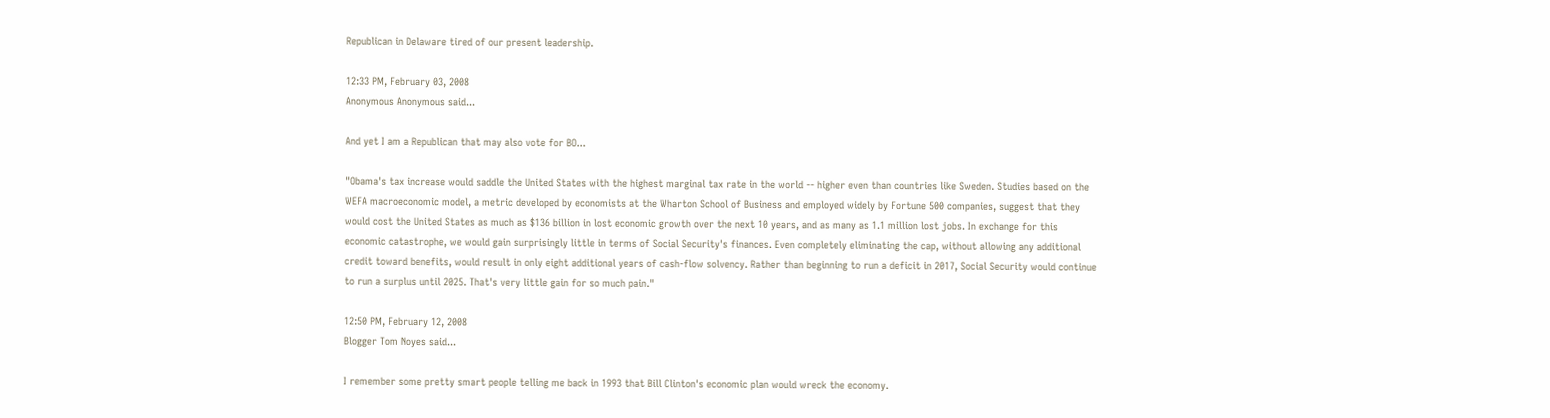Republican in Delaware tired of our present leadership.

12:33 PM, February 03, 2008
Anonymous Anonymous said...

And yet I am a Republican that may also vote for BO...

"Obama's tax increase would saddle the United States with the highest marginal tax rate in the world -- higher even than countries like Sweden. Studies based on the WEFA macroeconomic model, a metric developed by economists at the Wharton School of Business and employed widely by Fortune 500 companies, suggest that they would cost the United States as much as $136 billion in lost economic growth over the next 10 years, and as many as 1.1 million lost jobs. In exchange for this economic catastrophe, we would gain surprisingly little in terms of Social Security's finances. Even completely eliminating the cap, without allowing any additional credit toward benefits, would result in only eight additional years of cash-flow solvency. Rather than beginning to run a deficit in 2017, Social Security would continue to run a surplus until 2025. That's very little gain for so much pain."

12:50 PM, February 12, 2008
Blogger Tom Noyes said...

I remember some pretty smart people telling me back in 1993 that Bill Clinton's economic plan would wreck the economy.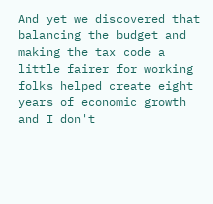And yet we discovered that balancing the budget and making the tax code a little fairer for working folks helped create eight years of economic growth and I don't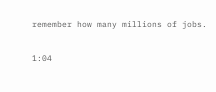remember how many millions of jobs.

1:04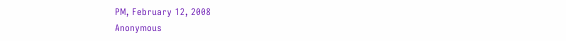PM, February 12, 2008
Anonymous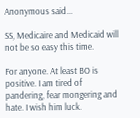Anonymous said...

SS, Medicaire and Medicaid will not be so easy this time.

For anyone. At least BO is positive. I am tired of pandering, fear mongering and hate. I wish him luck.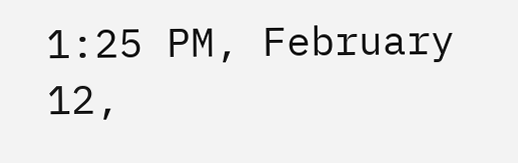1:25 PM, February 12,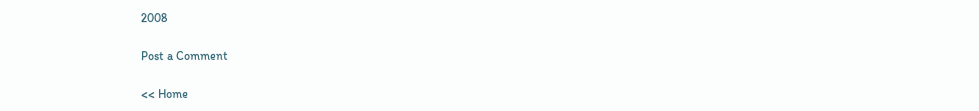2008

Post a Comment

<< Home